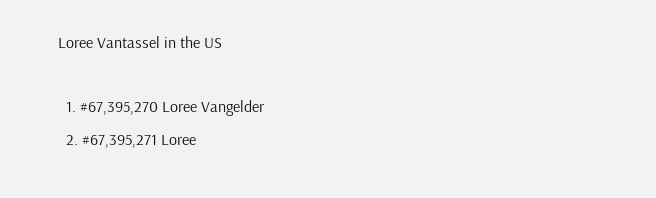Loree Vantassel in the US

  1. #67,395,270 Loree Vangelder
  2. #67,395,271 Loree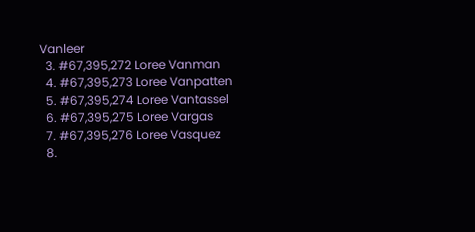Vanleer
  3. #67,395,272 Loree Vanman
  4. #67,395,273 Loree Vanpatten
  5. #67,395,274 Loree Vantassel
  6. #67,395,275 Loree Vargas
  7. #67,395,276 Loree Vasquez
  8.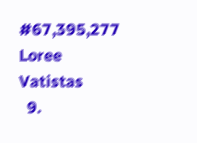#67,395,277 Loree Vatistas
  9.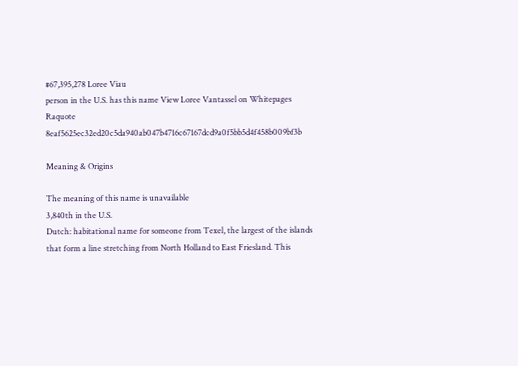#67,395,278 Loree Viau
person in the U.S. has this name View Loree Vantassel on Whitepages Raquote 8eaf5625ec32ed20c5da940ab047b4716c67167dcd9a0f5bb5d4f458b009bf3b

Meaning & Origins

The meaning of this name is unavailable
3,840th in the U.S.
Dutch: habitational name for someone from Texel, the largest of the islands that form a line stretching from North Holland to East Friesland. This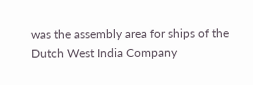was the assembly area for ships of the Dutch West India Company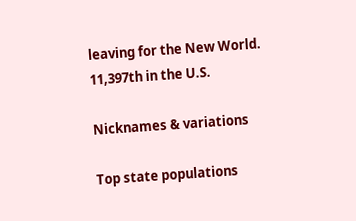leaving for the New World.
11,397th in the U.S.

Nicknames & variations

Top state populations